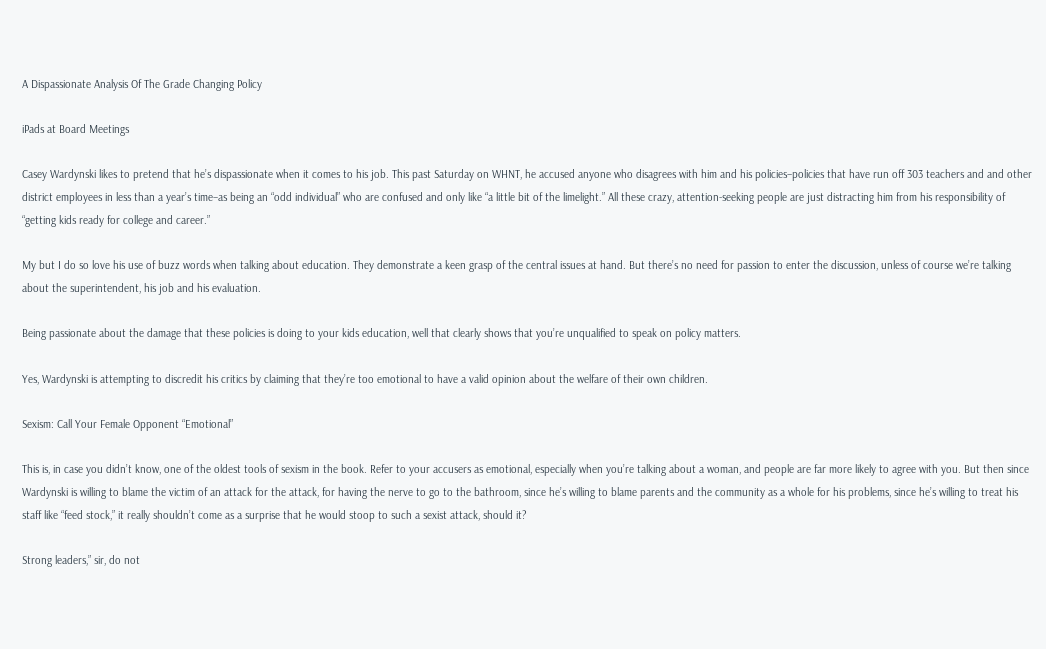A Dispassionate Analysis Of The Grade Changing Policy

iPads at Board Meetings

Casey Wardynski likes to pretend that he’s dispassionate when it comes to his job. This past Saturday on WHNT, he accused anyone who disagrees with him and his policies–policies that have run off 303 teachers and and other district employees in less than a year’s time–as being an “odd individual” who are confused and only like “a little bit of the limelight.” All these crazy, attention-seeking people are just distracting him from his responsibility of “getting kids ready for college and career.”

My but I do so love his use of buzz words when talking about education. They demonstrate a keen grasp of the central issues at hand. But there’s no need for passion to enter the discussion, unless of course we’re talking about the superintendent, his job and his evaluation.

Being passionate about the damage that these policies is doing to your kids education, well that clearly shows that you’re unqualified to speak on policy matters.

Yes, Wardynski is attempting to discredit his critics by claiming that they’re too emotional to have a valid opinion about the welfare of their own children.

Sexism: Call Your Female Opponent “Emotional”

This is, in case you didn’t know, one of the oldest tools of sexism in the book. Refer to your accusers as emotional, especially when you’re talking about a woman, and people are far more likely to agree with you. But then since Wardynski is willing to blame the victim of an attack for the attack, for having the nerve to go to the bathroom, since he’s willing to blame parents and the community as a whole for his problems, since he’s willing to treat his staff like “feed stock,” it really shouldn’t come as a surprise that he would stoop to such a sexist attack, should it?

Strong leaders,” sir, do not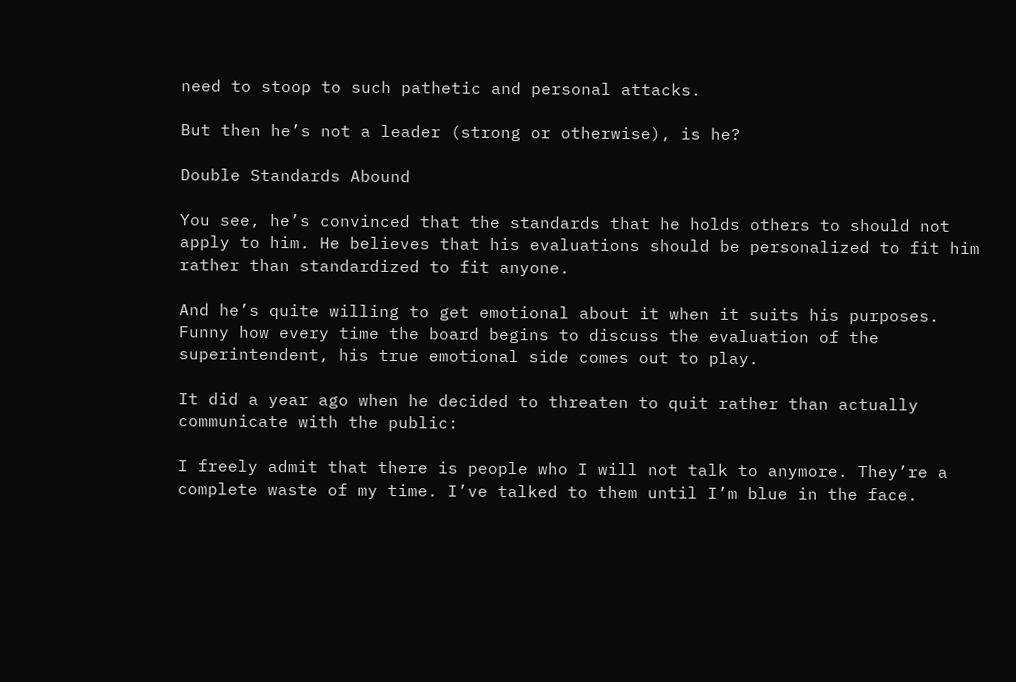need to stoop to such pathetic and personal attacks.

But then he’s not a leader (strong or otherwise), is he?

Double Standards Abound

You see, he’s convinced that the standards that he holds others to should not apply to him. He believes that his evaluations should be personalized to fit him rather than standardized to fit anyone.

And he’s quite willing to get emotional about it when it suits his purposes. Funny how every time the board begins to discuss the evaluation of the superintendent, his true emotional side comes out to play.

It did a year ago when he decided to threaten to quit rather than actually communicate with the public:

I freely admit that there is people who I will not talk to anymore. They’re a complete waste of my time. I’ve talked to them until I’m blue in the face.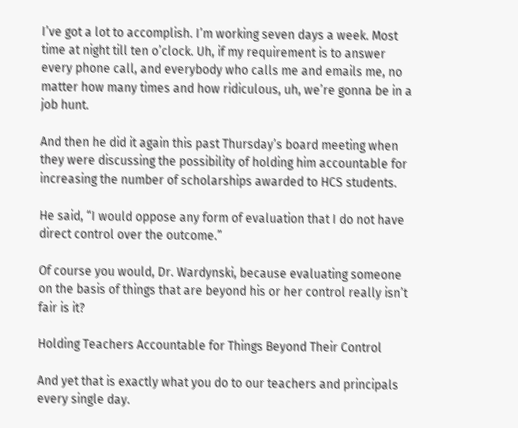I’ve got a lot to accomplish. I’m working seven days a week. Most time at night till ten o’clock. Uh, if my requirement is to answer every phone call, and everybody who calls me and emails me, no matter how many times and how ridiculous, uh, we’re gonna be in a job hunt.

And then he did it again this past Thursday’s board meeting when they were discussing the possibility of holding him accountable for increasing the number of scholarships awarded to HCS students.

He said, “I would oppose any form of evaluation that I do not have direct control over the outcome.”

Of course you would, Dr. Wardynski, because evaluating someone on the basis of things that are beyond his or her control really isn’t fair is it?

Holding Teachers Accountable for Things Beyond Their Control

And yet that is exactly what you do to our teachers and principals every single day.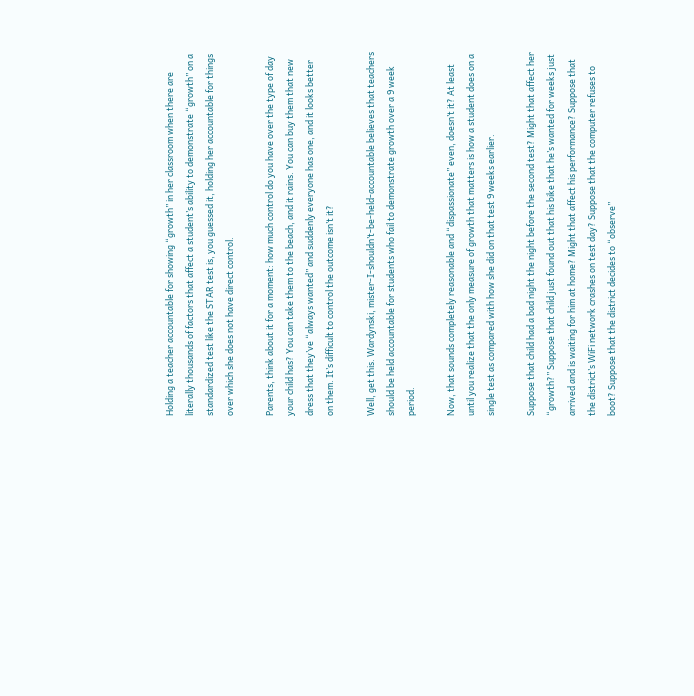Holding a teacher accountable for showing “growth” in her classroom when there are literally thousands of factors that affect a student’s ability to demonstrate “growth” on a standardized test like the STAR test is, you guessed it, holding her accountable for things over which she does not have direct control.

Parents, think about it for a moment: how much control do you have over the type of day your child has? You can take them to the beach, and it rains. You can buy them that new dress that they’ve “always wanted” and suddenly everyone has one, and it looks better on them. It’s difficult to control the outcome isn’t it?

Well, get this. Wardynski, mister-I-shouldn’t-be-held-accountable believes that teachers should be held accountable for students who fail to demonstrate growth over a 9 week period.

Now, that sounds completely reasonable and “dispassionate” even, doesn’t it? At least until you realize that the only measure of growth that matters is how a student does on a single test as compared with how she did on that test 9 weeks earlier.

Suppose that child had a bad night the night before the second test? Might that affect her “growth?” Suppose that child just found out that his bike that he’s wanted for weeks just arrived and is waiting for him at home? Might that affect his performance? Suppose that the district’s WiFi network crashes on test day? Suppose that the computer refuses to boot? Suppose that the district decides to “observe”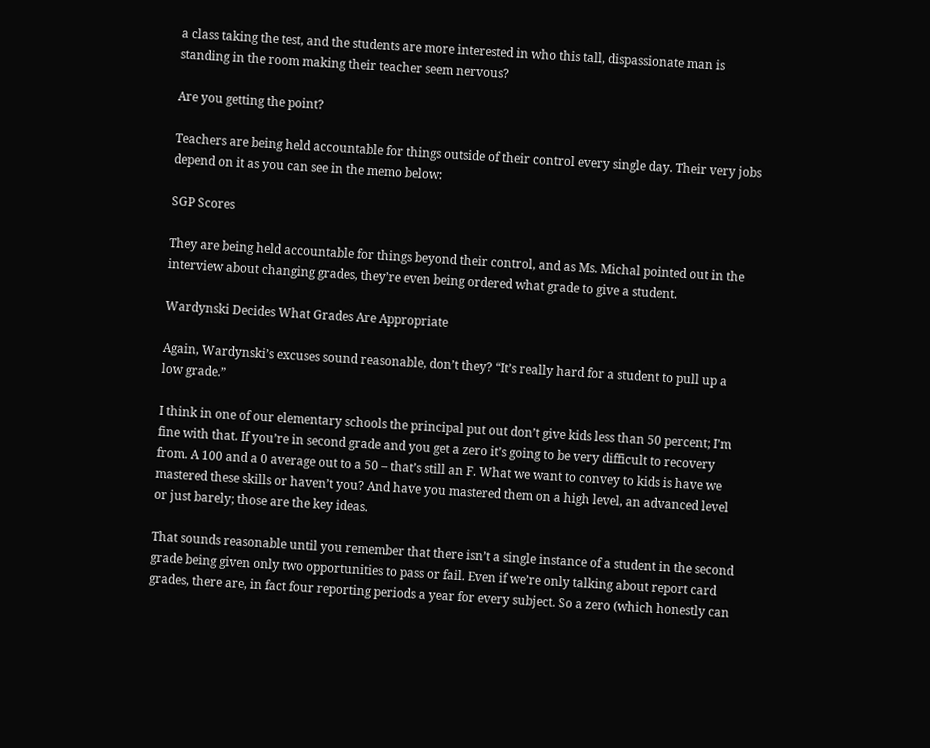a class taking the test, and the students are more interested in who this tall, dispassionate man is standing in the room making their teacher seem nervous?

Are you getting the point?

Teachers are being held accountable for things outside of their control every single day. Their very jobs depend on it as you can see in the memo below:

SGP Scores

They are being held accountable for things beyond their control, and as Ms. Michal pointed out in the interview about changing grades, they’re even being ordered what grade to give a student.

Wardynski Decides What Grades Are Appropriate

Again, Wardynski’s excuses sound reasonable, don’t they? “It’s really hard for a student to pull up a low grade.”

I think in one of our elementary schools the principal put out don’t give kids less than 50 percent; I’m fine with that. If you’re in second grade and you get a zero it’s going to be very difficult to recovery from. A 100 and a 0 average out to a 50 – that’s still an F. What we want to convey to kids is have we mastered these skills or haven’t you? And have you mastered them on a high level, an advanced level or just barely; those are the key ideas.

That sounds reasonable until you remember that there isn’t a single instance of a student in the second grade being given only two opportunities to pass or fail. Even if we’re only talking about report card grades, there are, in fact four reporting periods a year for every subject. So a zero (which honestly can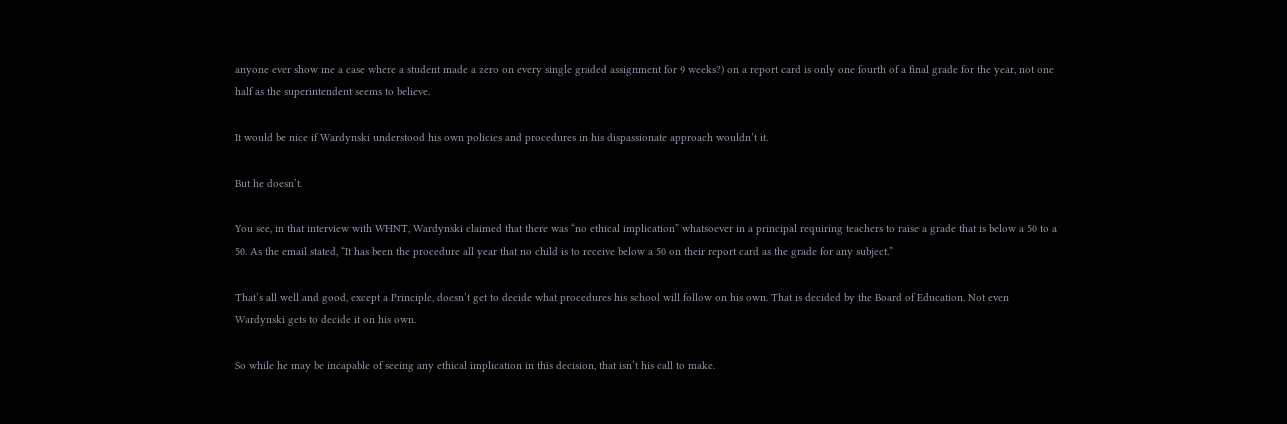anyone ever show me a case where a student made a zero on every single graded assignment for 9 weeks?) on a report card is only one fourth of a final grade for the year, not one half as the superintendent seems to believe.

It would be nice if Wardynski understood his own policies and procedures in his dispassionate approach wouldn’t it.

But he doesn’t.

You see, in that interview with WHNT, Wardynski claimed that there was “no ethical implication” whatsoever in a principal requiring teachers to raise a grade that is below a 50 to a 50. As the email stated, “It has been the procedure all year that no child is to receive below a 50 on their report card as the grade for any subject.”

That’s all well and good, except a Principle, doesn’t get to decide what procedures his school will follow on his own. That is decided by the Board of Education. Not even Wardynski gets to decide it on his own.

So while he may be incapable of seeing any ethical implication in this decision, that isn’t his call to make.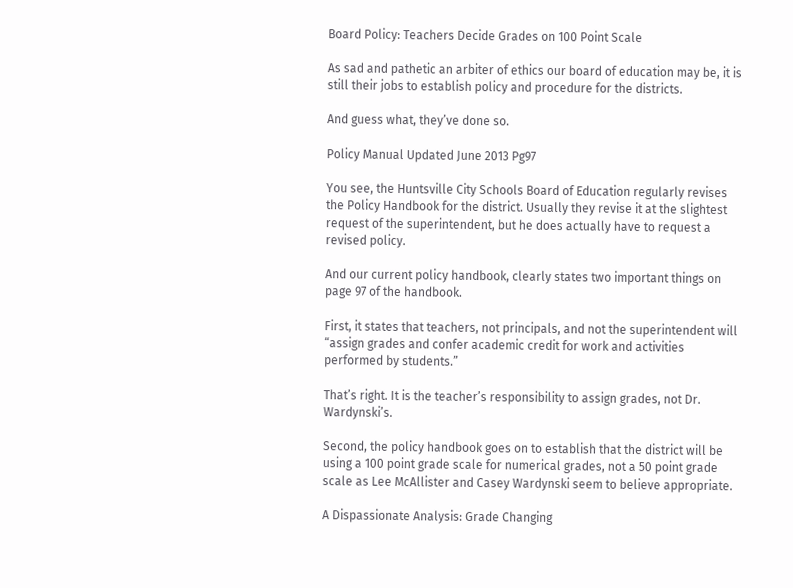Board Policy: Teachers Decide Grades on 100 Point Scale

As sad and pathetic an arbiter of ethics our board of education may be, it is still their jobs to establish policy and procedure for the districts.

And guess what, they’ve done so.

Policy Manual Updated June 2013 Pg97

You see, the Huntsville City Schools Board of Education regularly revises the Policy Handbook for the district. Usually they revise it at the slightest request of the superintendent, but he does actually have to request a revised policy.

And our current policy handbook, clearly states two important things on page 97 of the handbook.

First, it states that teachers, not principals, and not the superintendent will “assign grades and confer academic credit for work and activities performed by students.”

That’s right. It is the teacher’s responsibility to assign grades, not Dr. Wardynski’s.

Second, the policy handbook goes on to establish that the district will be using a 100 point grade scale for numerical grades, not a 50 point grade scale as Lee McAllister and Casey Wardynski seem to believe appropriate.

A Dispassionate Analysis: Grade Changing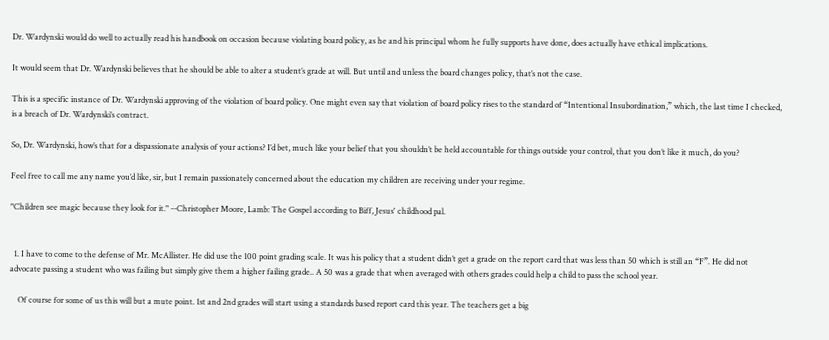Dr. Wardynski would do well to actually read his handbook on occasion because violating board policy, as he and his principal whom he fully supports have done, does actually have ethical implications.

It would seem that Dr. Wardynski believes that he should be able to alter a student’s grade at will. But until and unless the board changes policy, that’s not the case.

This is a specific instance of Dr. Wardynski approving of the violation of board policy. One might even say that violation of board policy rises to the standard of “Intentional Insubordination,” which, the last time I checked, is a breach of Dr. Wardynski’s contract.

So, Dr. Wardynski, how’s that for a dispassionate analysis of your actions? I’d bet, much like your belief that you shouldn’t be held accountable for things outside your control, that you don’t like it much, do you?

Feel free to call me any name you’d like, sir, but I remain passionately concerned about the education my children are receiving under your regime.

"Children see magic because they look for it." --Christopher Moore, Lamb: The Gospel according to Biff, Jesus' childhood pal.


  1. I have to come to the defense of Mr. McAllister. He did use the 100 point grading scale. It was his policy that a student didn’t get a grade on the report card that was less than 50 which is still an “F”. He did not advocate passing a student who was failing but simply give them a higher failing grade.. A 50 was a grade that when averaged with others grades could help a child to pass the school year.

    Of course for some of us this will but a mute point. 1st and 2nd grades will start using a standards based report card this year. The teachers get a big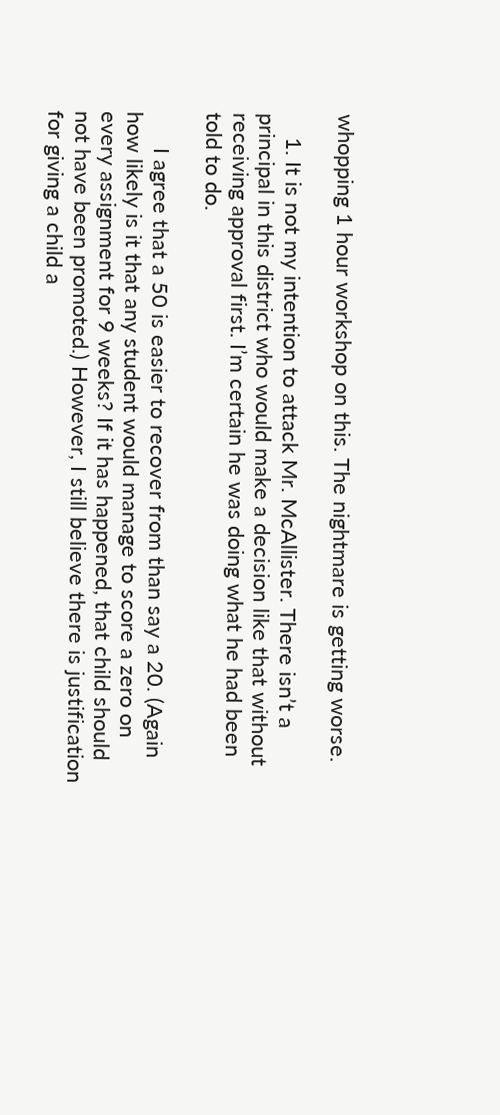whopping 1 hour workshop on this. The nightmare is getting worse.

    1. It is not my intention to attack Mr. McAllister. There isn’t a principal in this district who would make a decision like that without receiving approval first. I’m certain he was doing what he had been told to do.

      I agree that a 50 is easier to recover from than say a 20. (Again how likely is it that any student would manage to score a zero on every assignment for 9 weeks? If it has happened, that child should not have been promoted.) However, I still believe there is justification for giving a child a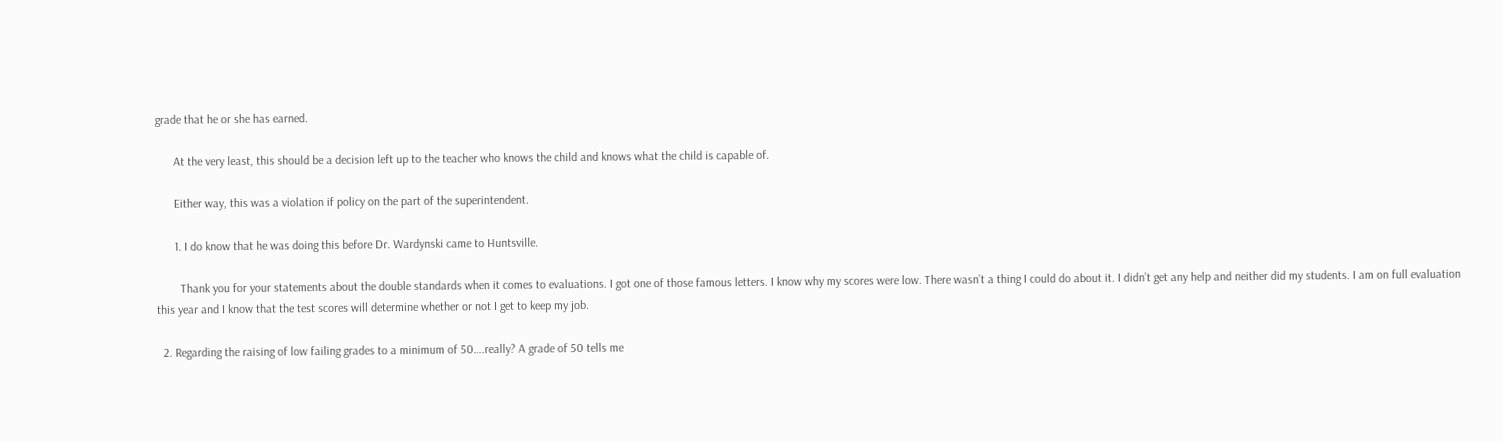grade that he or she has earned.

      At the very least, this should be a decision left up to the teacher who knows the child and knows what the child is capable of.

      Either way, this was a violation if policy on the part of the superintendent.

      1. I do know that he was doing this before Dr. Wardynski came to Huntsville.

        Thank you for your statements about the double standards when it comes to evaluations. I got one of those famous letters. I know why my scores were low. There wasn’t a thing I could do about it. I didn’t get any help and neither did my students. I am on full evaluation this year and I know that the test scores will determine whether or not I get to keep my job.

  2. Regarding the raising of low failing grades to a minimum of 50….really? A grade of 50 tells me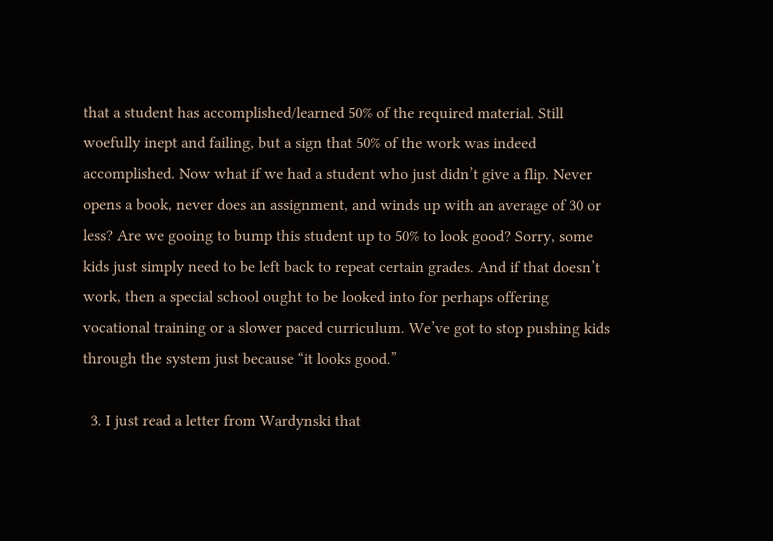that a student has accomplished/learned 50% of the required material. Still woefully inept and failing, but a sign that 50% of the work was indeed accomplished. Now what if we had a student who just didn’t give a flip. Never opens a book, never does an assignment, and winds up with an average of 30 or less? Are we gooing to bump this student up to 50% to look good? Sorry, some kids just simply need to be left back to repeat certain grades. And if that doesn’t work, then a special school ought to be looked into for perhaps offering vocational training or a slower paced curriculum. We’ve got to stop pushing kids through the system just because “it looks good.”

  3. I just read a letter from Wardynski that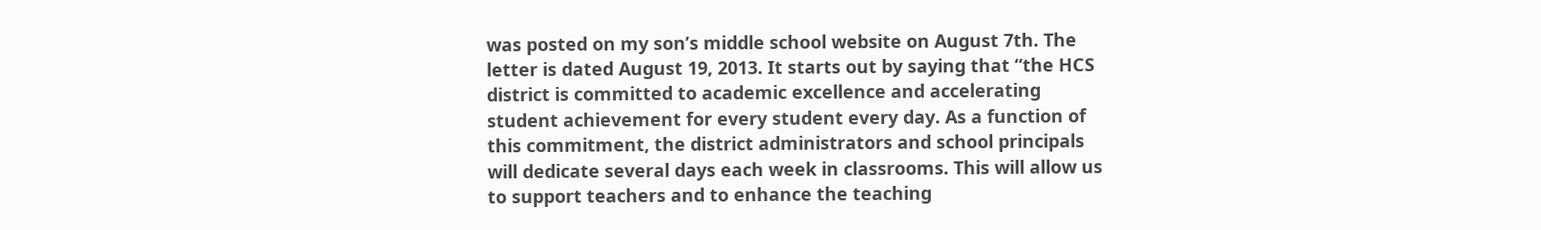was posted on my son’s middle school website on August 7th. The letter is dated August 19, 2013. It starts out by saying that “the HCS district is committed to academic excellence and accelerating student achievement for every student every day. As a function of this commitment, the district administrators and school principals will dedicate several days each week in classrooms. This will allow us to support teachers and to enhance the teaching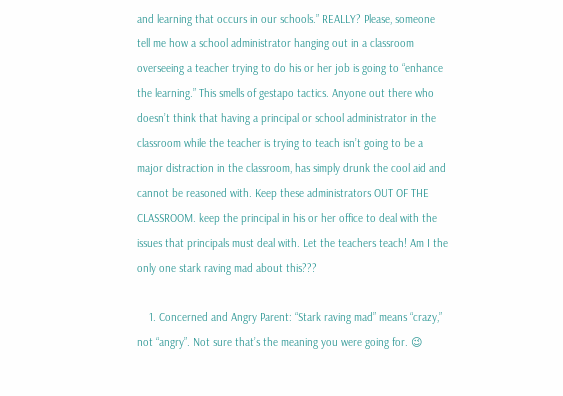and learning that occurs in our schools.” REALLY? Please, someone tell me how a school administrator hanging out in a classroom overseeing a teacher trying to do his or her job is going to “enhance the learning.” This smells of gestapo tactics. Anyone out there who doesn’t think that having a principal or school administrator in the classroom while the teacher is trying to teach isn’t going to be a major distraction in the classroom, has simply drunk the cool aid and cannot be reasoned with. Keep these administrators OUT OF THE CLASSROOM. keep the principal in his or her office to deal with the issues that principals must deal with. Let the teachers teach! Am I the only one stark raving mad about this???

    1. Concerned and Angry Parent: “Stark raving mad” means “crazy,” not “angry”. Not sure that’s the meaning you were going for. 😉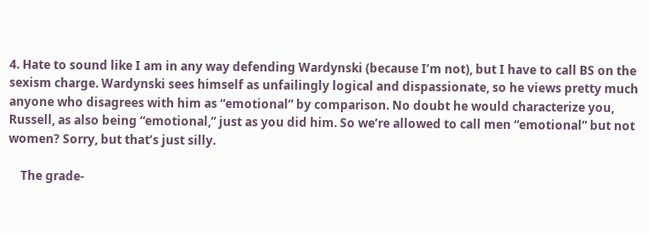4. Hate to sound like I am in any way defending Wardynski (because I’m not), but I have to call BS on the sexism charge. Wardynski sees himself as unfailingly logical and dispassionate, so he views pretty much anyone who disagrees with him as “emotional” by comparison. No doubt he would characterize you, Russell, as also being “emotional,” just as you did him. So we’re allowed to call men “emotional” but not women? Sorry, but that’s just silly.

    The grade-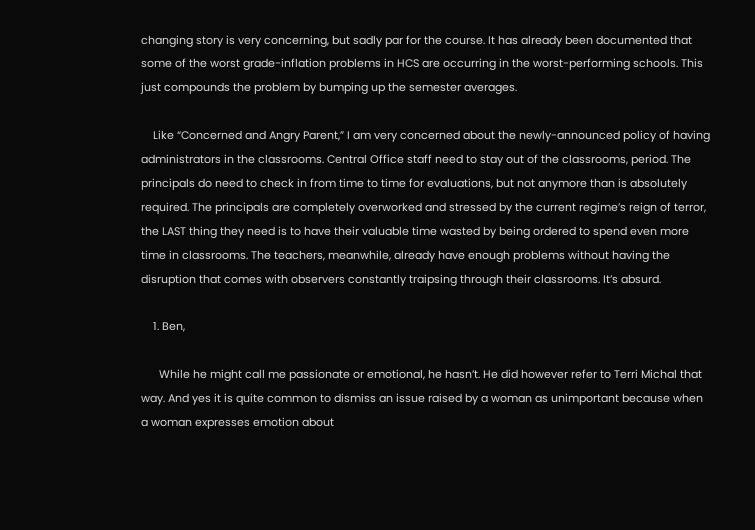changing story is very concerning, but sadly par for the course. It has already been documented that some of the worst grade-inflation problems in HCS are occurring in the worst-performing schools. This just compounds the problem by bumping up the semester averages.

    Like “Concerned and Angry Parent,” I am very concerned about the newly-announced policy of having administrators in the classrooms. Central Office staff need to stay out of the classrooms, period. The principals do need to check in from time to time for evaluations, but not anymore than is absolutely required. The principals are completely overworked and stressed by the current regime’s reign of terror, the LAST thing they need is to have their valuable time wasted by being ordered to spend even more time in classrooms. The teachers, meanwhile, already have enough problems without having the disruption that comes with observers constantly traipsing through their classrooms. It’s absurd.

    1. Ben,

      While he might call me passionate or emotional, he hasn’t. He did however refer to Terri Michal that way. And yes it is quite common to dismiss an issue raised by a woman as unimportant because when a woman expresses emotion about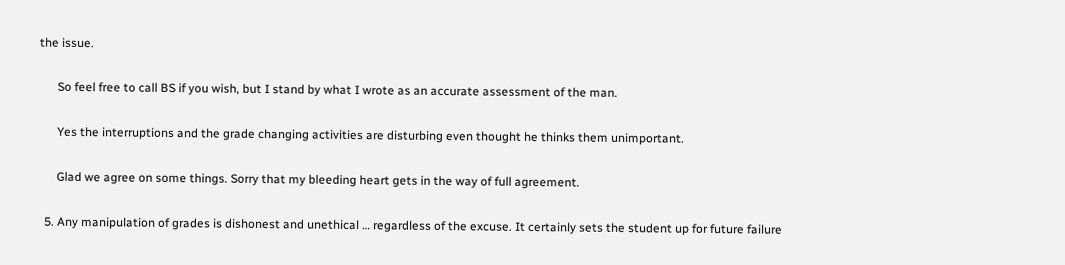the issue.

      So feel free to call BS if you wish, but I stand by what I wrote as an accurate assessment of the man.

      Yes the interruptions and the grade changing activities are disturbing even thought he thinks them unimportant.

      Glad we agree on some things. Sorry that my bleeding heart gets in the way of full agreement.

  5. Any manipulation of grades is dishonest and unethical … regardless of the excuse. It certainly sets the student up for future failure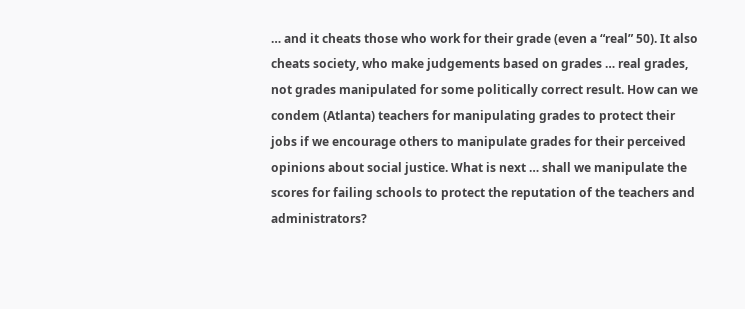… and it cheats those who work for their grade (even a “real” 50). It also cheats society, who make judgements based on grades … real grades, not grades manipulated for some politically correct result. How can we condem (Atlanta) teachers for manipulating grades to protect their jobs if we encourage others to manipulate grades for their perceived opinions about social justice. What is next … shall we manipulate the scores for failing schools to protect the reputation of the teachers and administrators?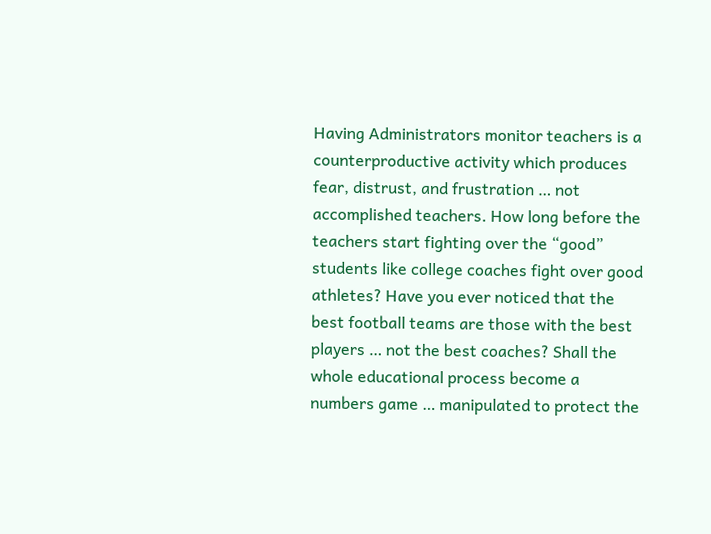Having Administrators monitor teachers is a counterproductive activity which produces fear, distrust, and frustration … not accomplished teachers. How long before the teachers start fighting over the “good” students like college coaches fight over good athletes? Have you ever noticed that the best football teams are those with the best players … not the best coaches? Shall the whole educational process become a numbers game … manipulated to protect the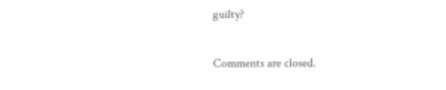guilty?

Comments are closed.